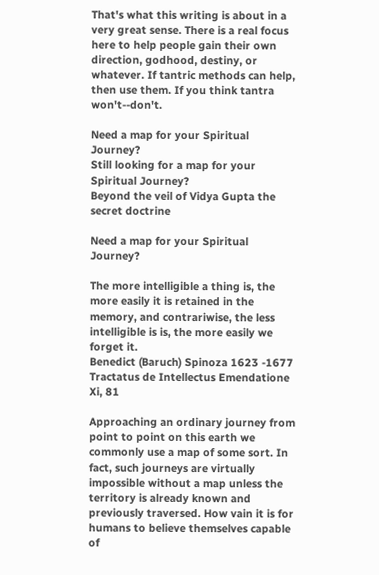That's what this writing is about in a very great sense. There is a real focus here to help people gain their own direction, godhood, destiny, or whatever. If tantric methods can help, then use them. If you think tantra won't--don't.

Need a map for your Spiritual Journey?
Still looking for a map for your Spiritual Journey?
Beyond the veil of Vidya Gupta the secret doctrine

Need a map for your Spiritual Journey?

The more intelligible a thing is, the more easily it is retained in the memory, and contrariwise, the less intelligible is is, the more easily we forget it.
Benedict (Baruch) Spinoza 1623 -1677 Tractatus de Intellectus Emendatione Xi, 81

Approaching an ordinary journey from point to point on this earth we commonly use a map of some sort. In fact, such journeys are virtually impossible without a map unless the territory is already known and previously traversed. How vain it is for humans to believe themselves capable of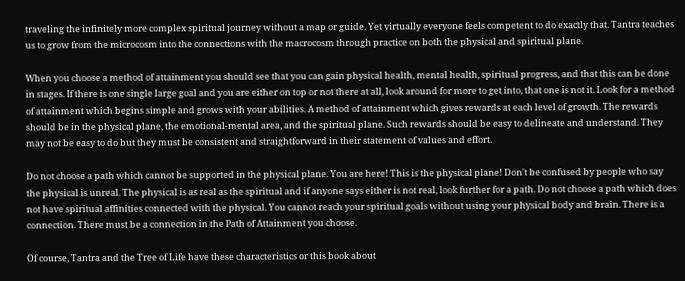traveling the infinitely more complex spiritual journey without a map or guide. Yet virtually everyone feels competent to do exactly that. Tantra teaches us to grow from the microcosm into the connections with the macrocosm through practice on both the physical and spiritual plane.

When you choose a method of attainment you should see that you can gain physical health, mental health, spiritual progress, and that this can be done in stages. If there is one single large goal and you are either on top or not there at all, look around for more to get into, that one is not it. Look for a method of attainment which begins simple and grows with your abilities. A method of attainment which gives rewards at each level of growth. The rewards should be in the physical plane, the emotional-mental area, and the spiritual plane. Such rewards should be easy to delineate and understand. They may not be easy to do but they must be consistent and straightforward in their statement of values and effort.

Do not choose a path which cannot be supported in the physical plane. You are here! This is the physical plane! Don't be confused by people who say the physical is unreal. The physical is as real as the spiritual and if anyone says either is not real, look further for a path. Do not choose a path which does not have spiritual affinities connected with the physical. You cannot reach your spiritual goals without using your physical body and brain. There is a connection. There must be a connection in the Path of Attainment you choose.

Of course, Tantra and the Tree of Life have these characteristics or this book about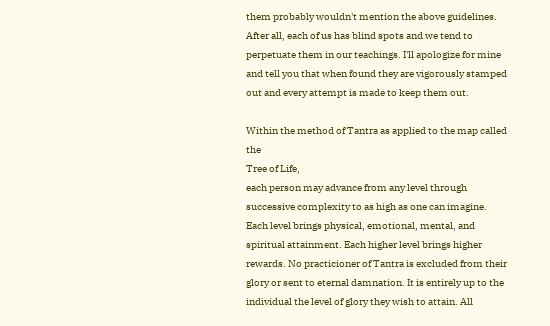them probably wouldn't mention the above guidelines. After all, each of us has blind spots and we tend to perpetuate them in our teachings. I'll apologize for mine and tell you that when found they are vigorously stamped out and every attempt is made to keep them out.

Within the method of Tantra as applied to the map called the
Tree of Life,
each person may advance from any level through successive complexity to as high as one can imagine. Each level brings physical, emotional, mental, and spiritual attainment. Each higher level brings higher rewards. No practicioner of Tantra is excluded from their glory or sent to eternal damnation. It is entirely up to the individual the level of glory they wish to attain. All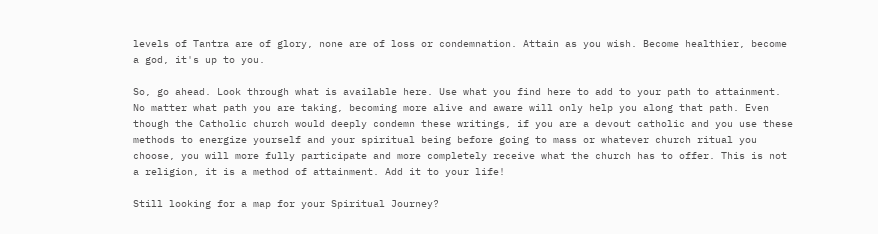levels of Tantra are of glory, none are of loss or condemnation. Attain as you wish. Become healthier, become a god, it's up to you.

So, go ahead. Look through what is available here. Use what you find here to add to your path to attainment. No matter what path you are taking, becoming more alive and aware will only help you along that path. Even though the Catholic church would deeply condemn these writings, if you are a devout catholic and you use these methods to energize yourself and your spiritual being before going to mass or whatever church ritual you choose, you will more fully participate and more completely receive what the church has to offer. This is not a religion, it is a method of attainment. Add it to your life!

Still looking for a map for your Spiritual Journey?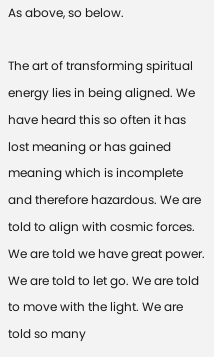As above, so below.

The art of transforming spiritual energy lies in being aligned. We have heard this so often it has lost meaning or has gained meaning which is incomplete and therefore hazardous. We are told to align with cosmic forces. We are told we have great power. We are told to let go. We are told to move with the light. We are told so many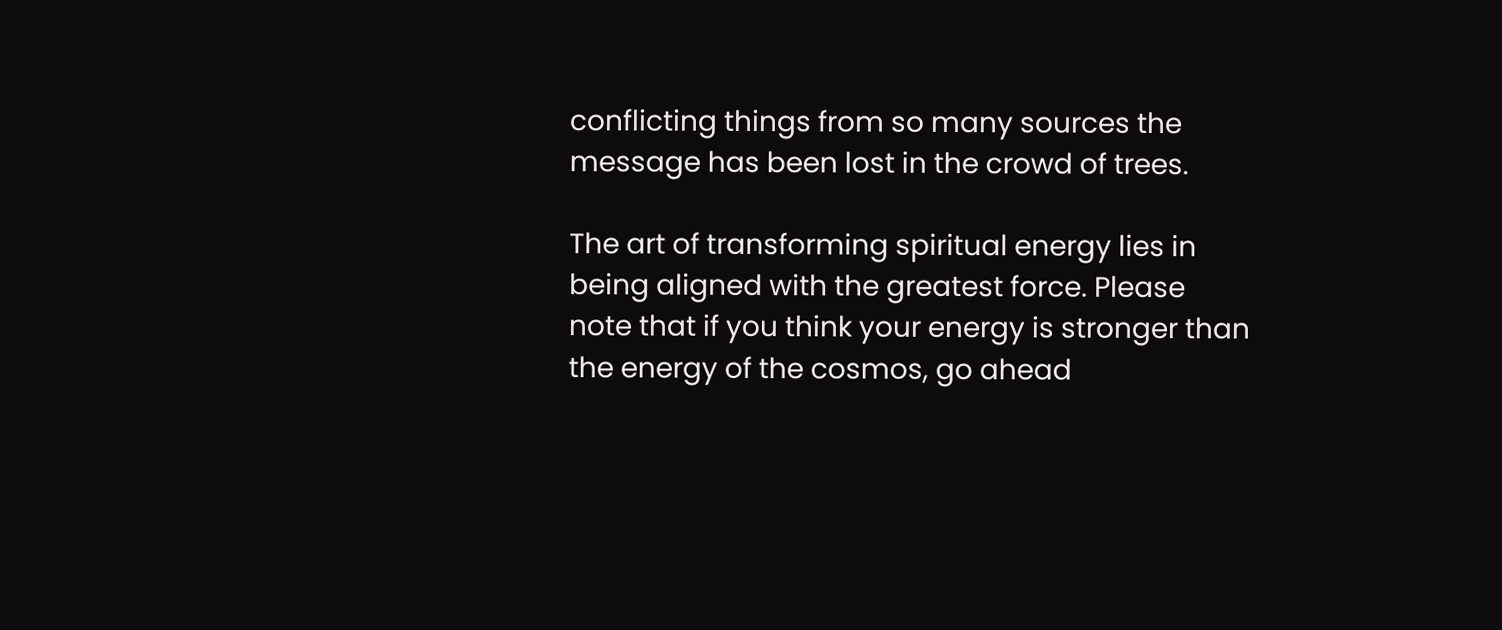conflicting things from so many sources the message has been lost in the crowd of trees.

The art of transforming spiritual energy lies in being aligned with the greatest force. Please note that if you think your energy is stronger than the energy of the cosmos, go ahead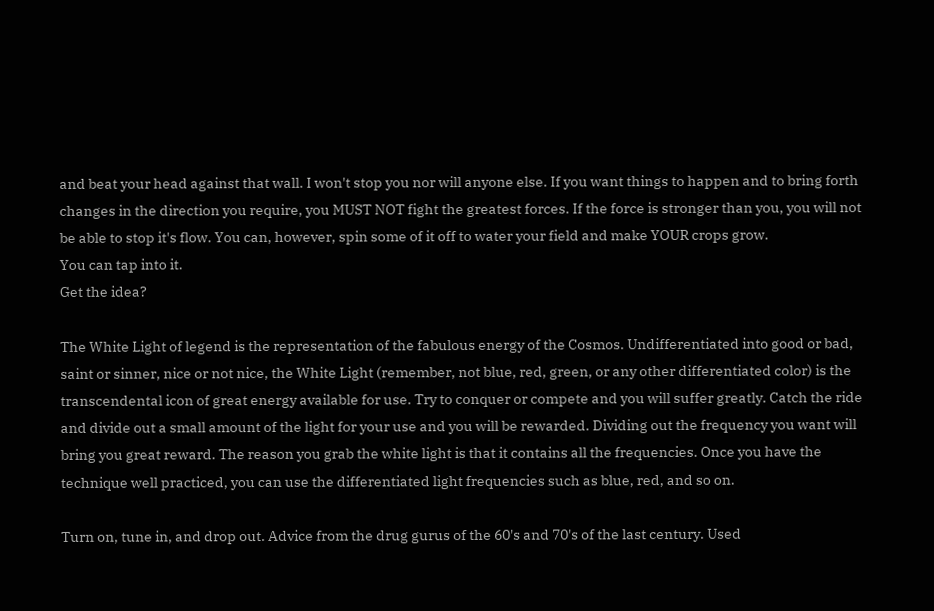and beat your head against that wall. I won't stop you nor will anyone else. If you want things to happen and to bring forth changes in the direction you require, you MUST NOT fight the greatest forces. If the force is stronger than you, you will not be able to stop it's flow. You can, however, spin some of it off to water your field and make YOUR crops grow.
You can tap into it.
Get the idea?

The White Light of legend is the representation of the fabulous energy of the Cosmos. Undifferentiated into good or bad, saint or sinner, nice or not nice, the White Light (remember, not blue, red, green, or any other differentiated color) is the transcendental icon of great energy available for use. Try to conquer or compete and you will suffer greatly. Catch the ride and divide out a small amount of the light for your use and you will be rewarded. Dividing out the frequency you want will bring you great reward. The reason you grab the white light is that it contains all the frequencies. Once you have the technique well practiced, you can use the differentiated light frequencies such as blue, red, and so on.

Turn on, tune in, and drop out. Advice from the drug gurus of the 60's and 70's of the last century. Used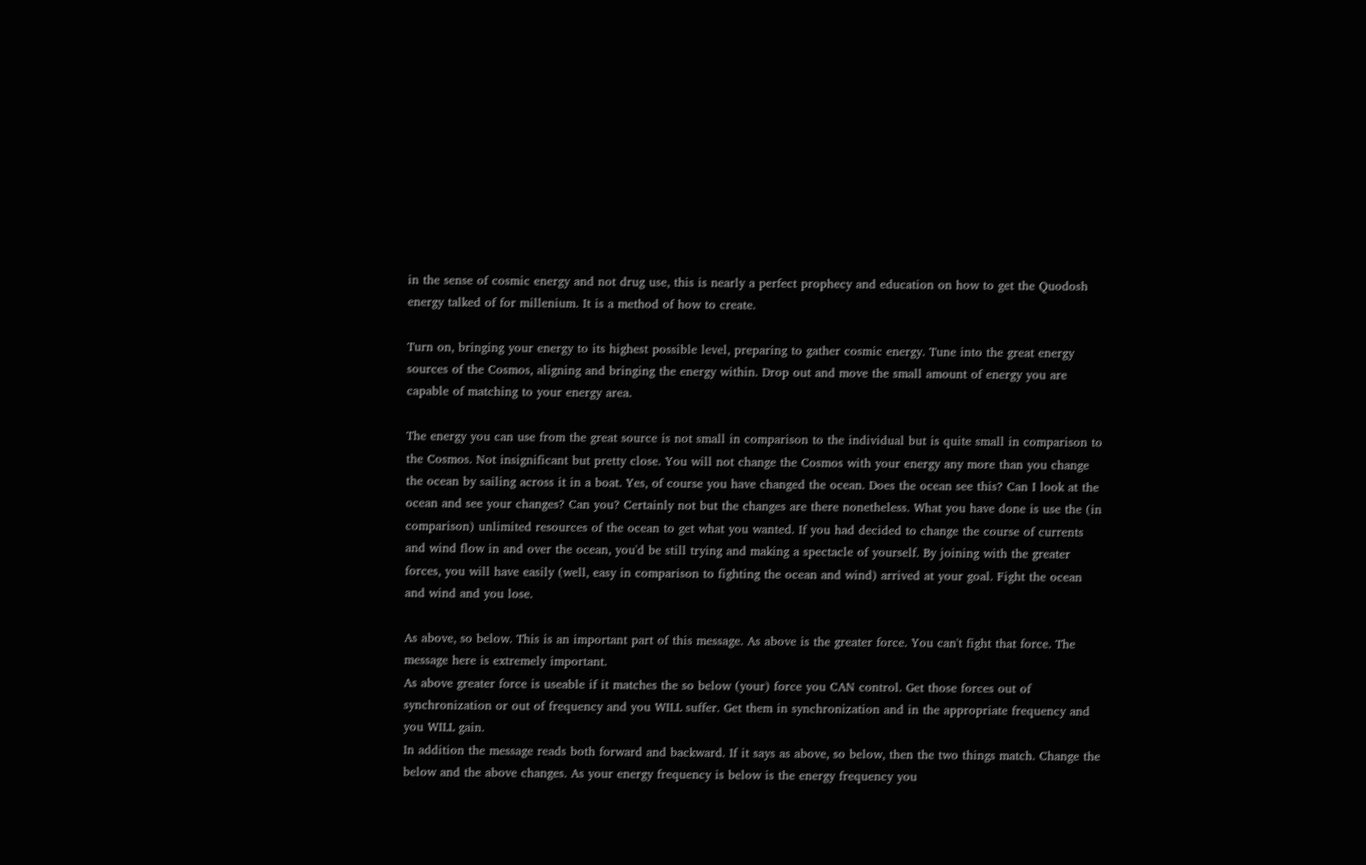in the sense of cosmic energy and not drug use, this is nearly a perfect prophecy and education on how to get the Quodosh energy talked of for millenium. It is a method of how to create.

Turn on, bringing your energy to its highest possible level, preparing to gather cosmic energy. Tune into the great energy sources of the Cosmos, aligning and bringing the energy within. Drop out and move the small amount of energy you are capable of matching to your energy area.

The energy you can use from the great source is not small in comparison to the individual but is quite small in comparison to the Cosmos. Not insignificant but pretty close. You will not change the Cosmos with your energy any more than you change the ocean by sailing across it in a boat. Yes, of course you have changed the ocean. Does the ocean see this? Can I look at the ocean and see your changes? Can you? Certainly not but the changes are there nonetheless. What you have done is use the (in comparison) unlimited resources of the ocean to get what you wanted. If you had decided to change the course of currents and wind flow in and over the ocean, you'd be still trying and making a spectacle of yourself. By joining with the greater forces, you will have easily (well, easy in comparison to fighting the ocean and wind) arrived at your goal. Fight the ocean and wind and you lose.

As above, so below. This is an important part of this message. As above is the greater force. You can't fight that force. The message here is extremely important.
As above greater force is useable if it matches the so below (your) force you CAN control. Get those forces out of synchronization or out of frequency and you WILL suffer. Get them in synchronization and in the appropriate frequency and you WILL gain.
In addition the message reads both forward and backward. If it says as above, so below, then the two things match. Change the below and the above changes. As your energy frequency is below is the energy frequency you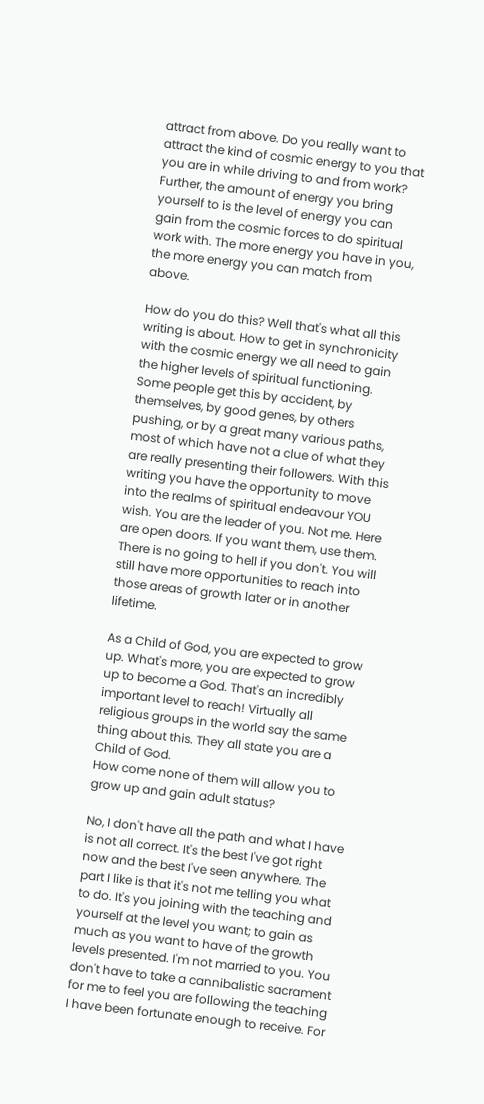attract from above. Do you really want to attract the kind of cosmic energy to you that you are in while driving to and from work? Further, the amount of energy you bring yourself to is the level of energy you can gain from the cosmic forces to do spiritual work with. The more energy you have in you, the more energy you can match from above.

How do you do this? Well that's what all this writing is about. How to get in synchronicity with the cosmic energy we all need to gain the higher levels of spiritual functioning. Some people get this by accident, by themselves, by good genes, by others pushing, or by a great many various paths, most of which have not a clue of what they are really presenting their followers. With this writing you have the opportunity to move into the realms of spiritual endeavour YOU wish. You are the leader of you. Not me. Here are open doors. If you want them, use them. There is no going to hell if you don't. You will still have more opportunities to reach into those areas of growth later or in another lifetime.

As a Child of God, you are expected to grow up. What's more, you are expected to grow up to become a God. That's an incredibly important level to reach! Virtually all religious groups in the world say the same thing about this. They all state you are a Child of God.
How come none of them will allow you to grow up and gain adult status?

No, I don't have all the path and what I have is not all correct. It's the best I've got right now and the best I've seen anywhere. The part I like is that it's not me telling you what to do. It's you joining with the teaching and yourself at the level you want; to gain as much as you want to have of the growth levels presented. I'm not married to you. You don't have to take a cannibalistic sacrament for me to feel you are following the teaching I have been fortunate enough to receive. For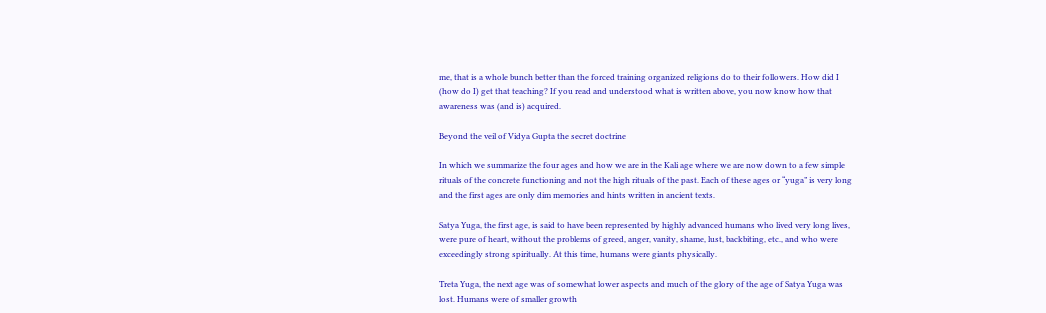me, that is a whole bunch better than the forced training organized religions do to their followers. How did I (how do I) get that teaching? If you read and understood what is written above, you now know how that awareness was (and is) acquired.

Beyond the veil of Vidya Gupta the secret doctrine

In which we summarize the four ages and how we are in the Kali age where we are now down to a few simple rituals of the concrete functioning and not the high rituals of the past. Each of these ages or “yuga” is very long and the first ages are only dim memories and hints written in ancient texts.

Satya Yuga, the first age, is said to have been represented by highly advanced humans who lived very long lives, were pure of heart, without the problems of greed, anger, vanity, shame, lust, backbiting, etc., and who were exceedingly strong spiritually. At this time, humans were giants physically.

Treta Yuga, the next age was of somewhat lower aspects and much of the glory of the age of Satya Yuga was lost. Humans were of smaller growth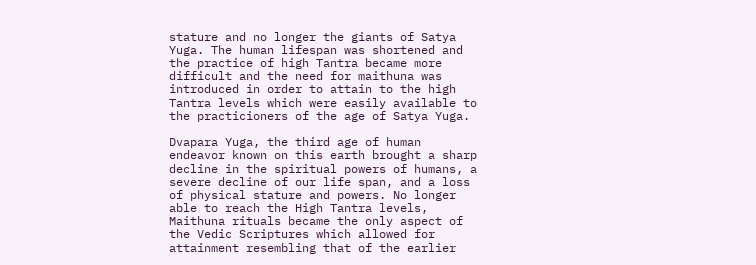stature and no longer the giants of Satya Yuga. The human lifespan was shortened and the practice of high Tantra became more difficult and the need for maithuna was introduced in order to attain to the high Tantra levels which were easily available to the practicioners of the age of Satya Yuga.

Dvapara Yuga, the third age of human endeavor known on this earth brought a sharp decline in the spiritual powers of humans, a severe decline of our life span, and a loss of physical stature and powers. No longer able to reach the High Tantra levels, Maithuna rituals became the only aspect of the Vedic Scriptures which allowed for attainment resembling that of the earlier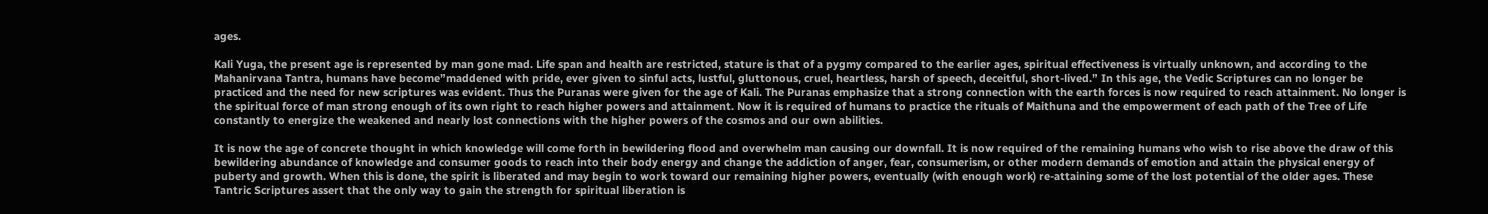ages.

Kali Yuga, the present age is represented by man gone mad. Life span and health are restricted, stature is that of a pygmy compared to the earlier ages, spiritual effectiveness is virtually unknown, and according to the Mahanirvana Tantra, humans have become”maddened with pride, ever given to sinful acts, lustful, gluttonous, cruel, heartless, harsh of speech, deceitful, short-lived.” In this age, the Vedic Scriptures can no longer be practiced and the need for new scriptures was evident. Thus the Puranas were given for the age of Kali. The Puranas emphasize that a strong connection with the earth forces is now required to reach attainment. No longer is the spiritual force of man strong enough of its own right to reach higher powers and attainment. Now it is required of humans to practice the rituals of Maithuna and the empowerment of each path of the Tree of Life constantly to energize the weakened and nearly lost connections with the higher powers of the cosmos and our own abilities.

It is now the age of concrete thought in which knowledge will come forth in bewildering flood and overwhelm man causing our downfall. It is now required of the remaining humans who wish to rise above the draw of this bewildering abundance of knowledge and consumer goods to reach into their body energy and change the addiction of anger, fear, consumerism, or other modern demands of emotion and attain the physical energy of puberty and growth. When this is done, the spirit is liberated and may begin to work toward our remaining higher powers, eventually (with enough work) re-attaining some of the lost potential of the older ages. These Tantric Scriptures assert that the only way to gain the strength for spiritual liberation is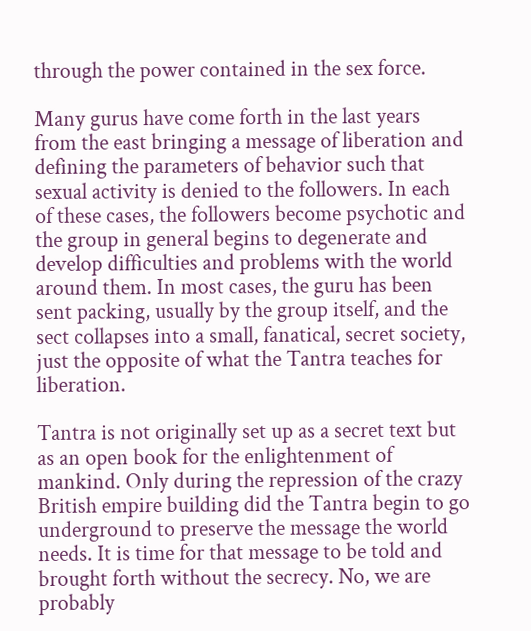through the power contained in the sex force.

Many gurus have come forth in the last years from the east bringing a message of liberation and defining the parameters of behavior such that sexual activity is denied to the followers. In each of these cases, the followers become psychotic and the group in general begins to degenerate and develop difficulties and problems with the world around them. In most cases, the guru has been sent packing, usually by the group itself, and the sect collapses into a small, fanatical, secret society, just the opposite of what the Tantra teaches for liberation.

Tantra is not originally set up as a secret text but as an open book for the enlightenment of mankind. Only during the repression of the crazy British empire building did the Tantra begin to go underground to preserve the message the world needs. It is time for that message to be told and brought forth without the secrecy. No, we are probably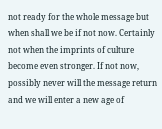not ready for the whole message but when shall we be if not now. Certainly not when the imprints of culture become even stronger. If not now, possibly never will the message return and we will enter a new age of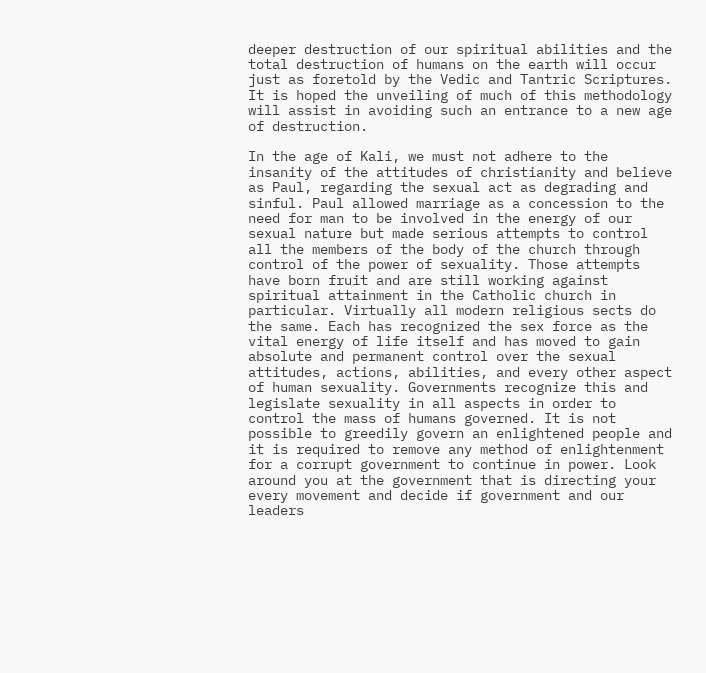deeper destruction of our spiritual abilities and the total destruction of humans on the earth will occur just as foretold by the Vedic and Tantric Scriptures. It is hoped the unveiling of much of this methodology will assist in avoiding such an entrance to a new age of destruction.

In the age of Kali, we must not adhere to the insanity of the attitudes of christianity and believe as Paul, regarding the sexual act as degrading and sinful. Paul allowed marriage as a concession to the need for man to be involved in the energy of our sexual nature but made serious attempts to control all the members of the body of the church through control of the power of sexuality. Those attempts have born fruit and are still working against spiritual attainment in the Catholic church in particular. Virtually all modern religious sects do the same. Each has recognized the sex force as the vital energy of life itself and has moved to gain absolute and permanent control over the sexual attitudes, actions, abilities, and every other aspect of human sexuality. Governments recognize this and legislate sexuality in all aspects in order to control the mass of humans governed. It is not possible to greedily govern an enlightened people and it is required to remove any method of enlightenment for a corrupt government to continue in power. Look around you at the government that is directing your every movement and decide if government and our leaders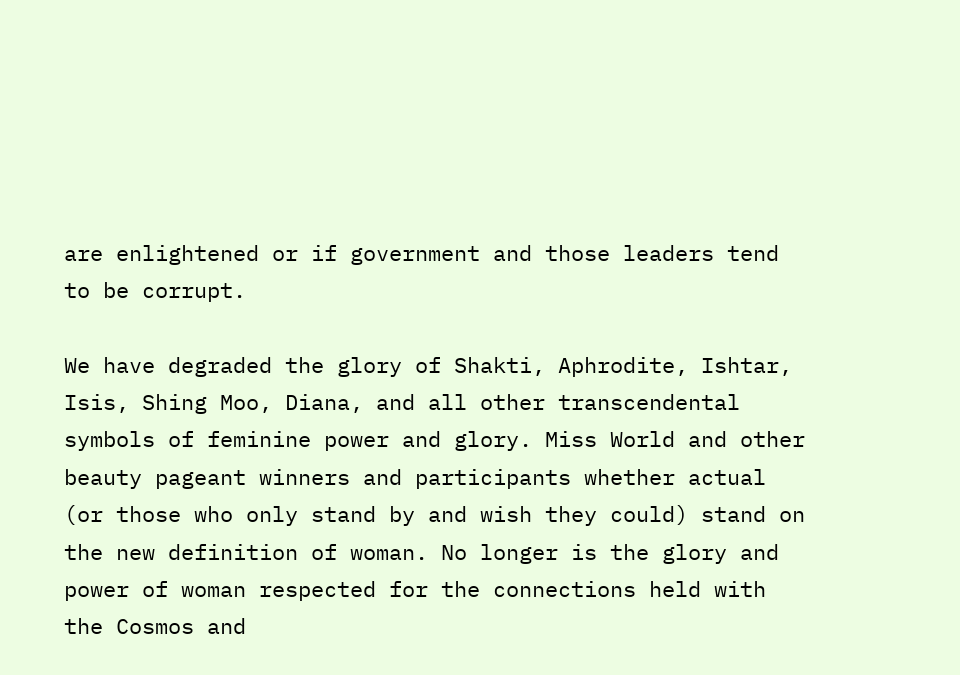are enlightened or if government and those leaders tend to be corrupt.

We have degraded the glory of Shakti, Aphrodite, Ishtar, Isis, Shing Moo, Diana, and all other transcendental symbols of feminine power and glory. Miss World and other beauty pageant winners and participants whether actual (or those who only stand by and wish they could) stand on the new definition of woman. No longer is the glory and power of woman respected for the connections held with the Cosmos and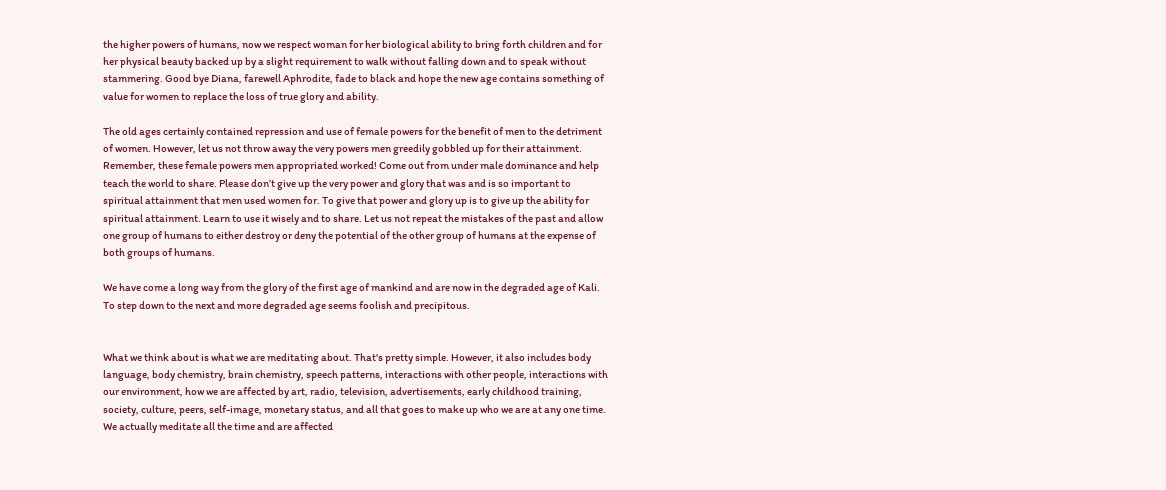the higher powers of humans, now we respect woman for her biological ability to bring forth children and for her physical beauty backed up by a slight requirement to walk without falling down and to speak without stammering. Good bye Diana, farewell Aphrodite, fade to black and hope the new age contains something of value for women to replace the loss of true glory and ability.

The old ages certainly contained repression and use of female powers for the benefit of men to the detriment of women. However, let us not throw away the very powers men greedily gobbled up for their attainment. Remember, these female powers men appropriated worked! Come out from under male dominance and help teach the world to share. Please don’t give up the very power and glory that was and is so important to spiritual attainment that men used women for. To give that power and glory up is to give up the ability for spiritual attainment. Learn to use it wisely and to share. Let us not repeat the mistakes of the past and allow one group of humans to either destroy or deny the potential of the other group of humans at the expense of both groups of humans.

We have come a long way from the glory of the first age of mankind and are now in the degraded age of Kali. To step down to the next and more degraded age seems foolish and precipitous.


What we think about is what we are meditating about. That's pretty simple. However, it also includes body language, body chemistry, brain chemistry, speech patterns, interactions with other people, interactions with our environment, how we are affected by art, radio, television, advertisements, early childhood training, society, culture, peers, self-image, monetary status, and all that goes to make up who we are at any one time. We actually meditate all the time and are affected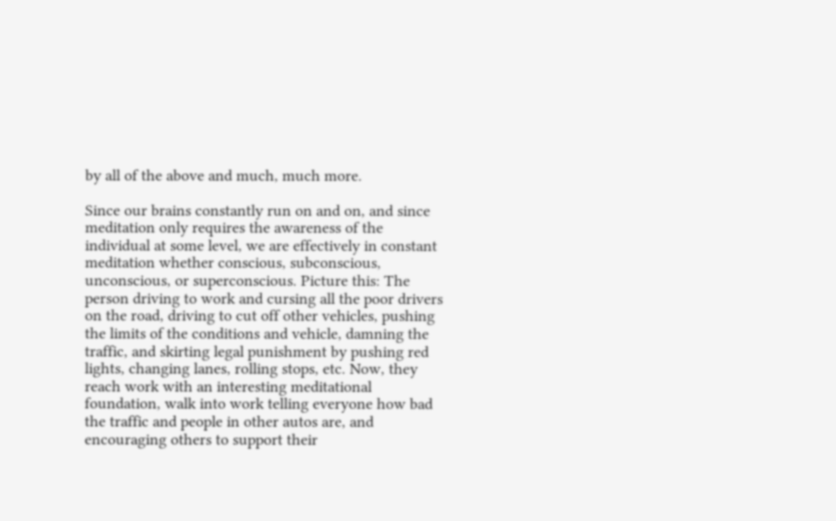by all of the above and much, much more.

Since our brains constantly run on and on, and since meditation only requires the awareness of the individual at some level, we are effectively in constant meditation whether conscious, subconscious, unconscious, or superconscious. Picture this: The person driving to work and cursing all the poor drivers on the road, driving to cut off other vehicles, pushing the limits of the conditions and vehicle, damning the traffic, and skirting legal punishment by pushing red lights, changing lanes, rolling stops, etc. Now, they reach work with an interesting meditational foundation, walk into work telling everyone how bad the traffic and people in other autos are, and encouraging others to support their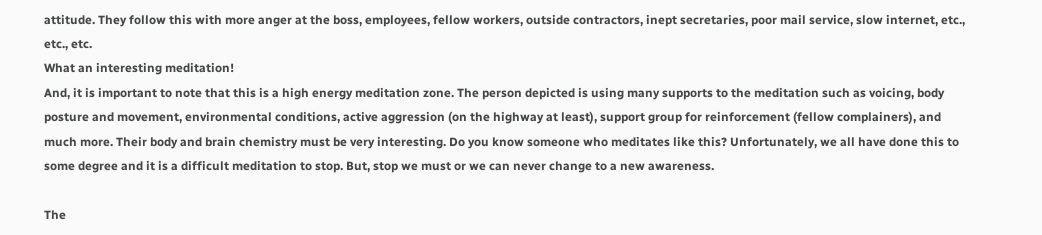attitude. They follow this with more anger at the boss, employees, fellow workers, outside contractors, inept secretaries, poor mail service, slow internet, etc., etc., etc.
What an interesting meditation!
And, it is important to note that this is a high energy meditation zone. The person depicted is using many supports to the meditation such as voicing, body posture and movement, environmental conditions, active aggression (on the highway at least), support group for reinforcement (fellow complainers), and much more. Their body and brain chemistry must be very interesting. Do you know someone who meditates like this? Unfortunately, we all have done this to some degree and it is a difficult meditation to stop. But, stop we must or we can never change to a new awareness.

The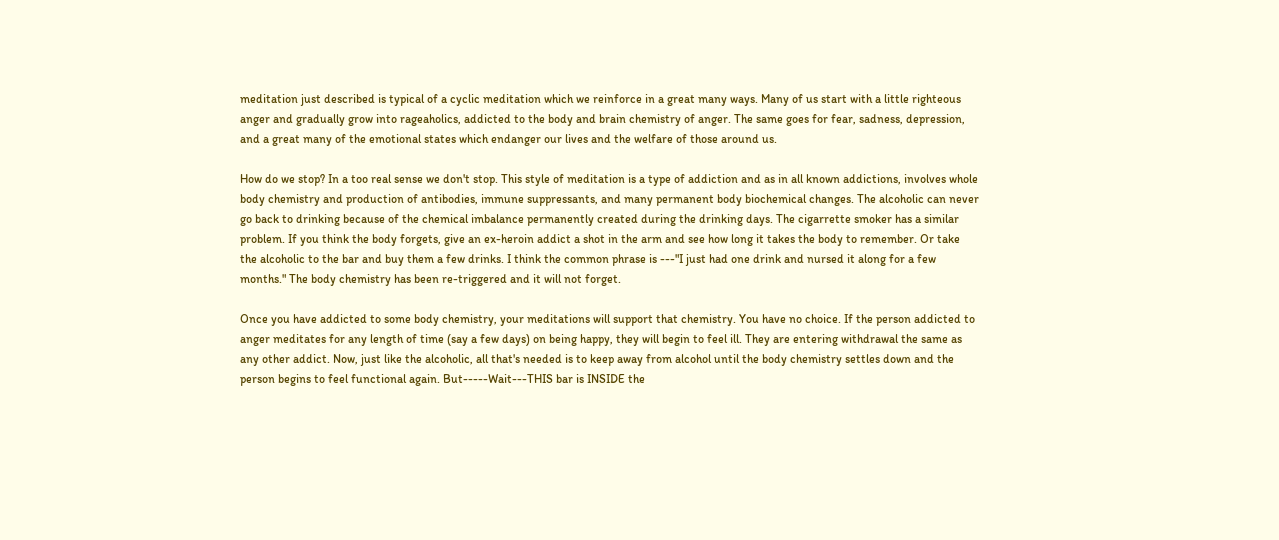meditation just described is typical of a cyclic meditation which we reinforce in a great many ways. Many of us start with a little righteous anger and gradually grow into rageaholics, addicted to the body and brain chemistry of anger. The same goes for fear, sadness, depression, and a great many of the emotional states which endanger our lives and the welfare of those around us.

How do we stop? In a too real sense we don't stop. This style of meditation is a type of addiction and as in all known addictions, involves whole body chemistry and production of antibodies, immune suppressants, and many permanent body biochemical changes. The alcoholic can never go back to drinking because of the chemical imbalance permanently created during the drinking days. The cigarrette smoker has a similar problem. If you think the body forgets, give an ex-heroin addict a shot in the arm and see how long it takes the body to remember. Or take the alcoholic to the bar and buy them a few drinks. I think the common phrase is ---"I just had one drink and nursed it along for a few months." The body chemistry has been re-triggered and it will not forget.

Once you have addicted to some body chemistry, your meditations will support that chemistry. You have no choice. If the person addicted to anger meditates for any length of time (say a few days) on being happy, they will begin to feel ill. They are entering withdrawal the same as any other addict. Now, just like the alcoholic, all that's needed is to keep away from alcohol until the body chemistry settles down and the person begins to feel functional again. But-----Wait---THIS bar is INSIDE the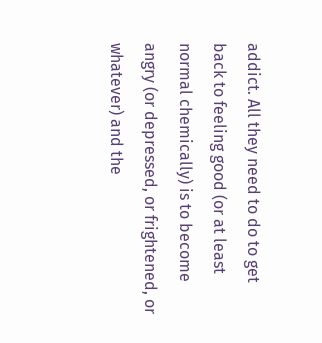addict. All they need to do to get back to feeling good (or at least normal chemically) is to become angry (or depressed, or frightened, or whatever) and the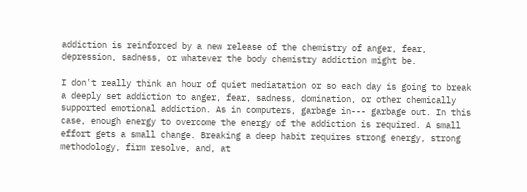addiction is reinforced by a new release of the chemistry of anger, fear, depression, sadness, or whatever the body chemistry addiction might be.

I don't really think an hour of quiet mediatation or so each day is going to break a deeply set addiction to anger, fear, sadness, domination, or other chemically supported emotional addiction. As in computers, garbage in--- garbage out. In this case, enough energy to overcome the energy of the addiction is required. A small effort gets a small change. Breaking a deep habit requires strong energy, strong methodology, firm resolve, and, at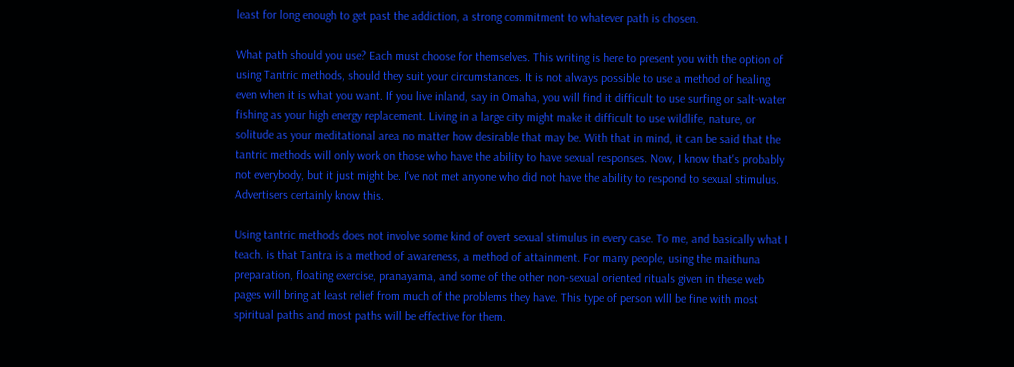least for long enough to get past the addiction, a strong commitment to whatever path is chosen.

What path should you use? Each must choose for themselves. This writing is here to present you with the option of using Tantric methods, should they suit your circumstances. It is not always possible to use a method of healing even when it is what you want. If you live inland, say in Omaha, you will find it difficult to use surfing or salt-water fishing as your high energy replacement. Living in a large city might make it difficult to use wildlife, nature, or solitude as your meditational area no matter how desirable that may be. With that in mind, it can be said that the tantric methods will only work on those who have the ability to have sexual responses. Now, I know that's probably not everybody, but it just might be. I've not met anyone who did not have the ability to respond to sexual stimulus. Advertisers certainly know this.

Using tantric methods does not involve some kind of overt sexual stimulus in every case. To me, and basically what I teach. is that Tantra is a method of awareness, a method of attainment. For many people, using the maithuna preparation, floating exercise, pranayama, and some of the other non-sexual oriented rituals given in these web pages will bring at least relief from much of the problems they have. This type of person wlll be fine with most spiritual paths and most paths will be effective for them.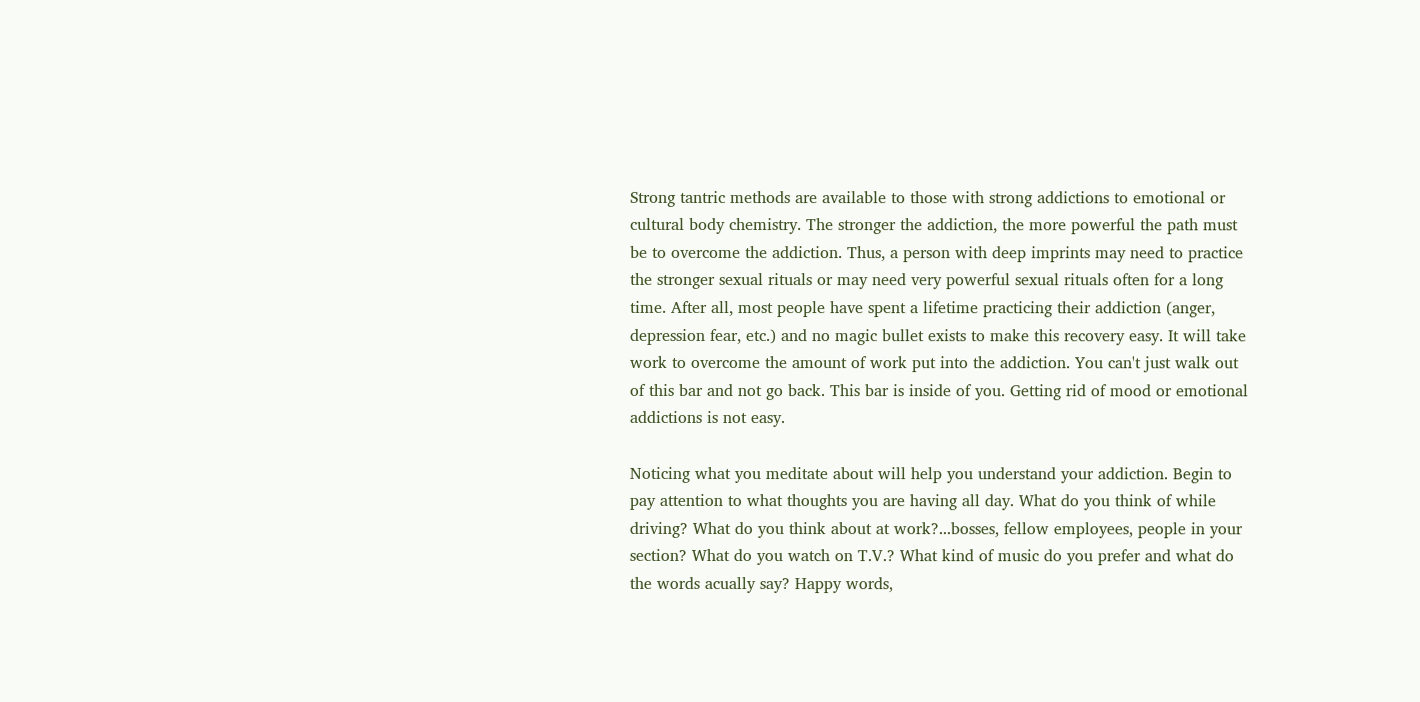Strong tantric methods are available to those with strong addictions to emotional or cultural body chemistry. The stronger the addiction, the more powerful the path must be to overcome the addiction. Thus, a person with deep imprints may need to practice the stronger sexual rituals or may need very powerful sexual rituals often for a long time. After all, most people have spent a lifetime practicing their addiction (anger, depression fear, etc.) and no magic bullet exists to make this recovery easy. It will take work to overcome the amount of work put into the addiction. You can't just walk out of this bar and not go back. This bar is inside of you. Getting rid of mood or emotional addictions is not easy.

Noticing what you meditate about will help you understand your addiction. Begin to pay attention to what thoughts you are having all day. What do you think of while driving? What do you think about at work?...bosses, fellow employees, people in your section? What do you watch on T.V.? What kind of music do you prefer and what do the words acually say? Happy words,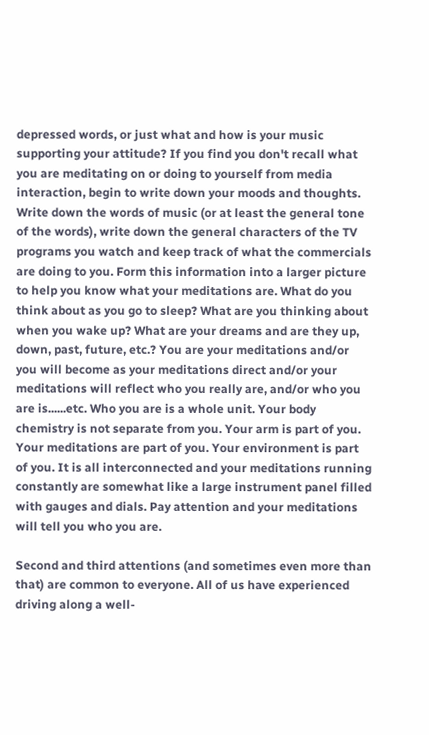depressed words, or just what and how is your music supporting your attitude? If you find you don't recall what you are meditating on or doing to yourself from media interaction, begin to write down your moods and thoughts. Write down the words of music (or at least the general tone of the words), write down the general characters of the TV programs you watch and keep track of what the commercials are doing to you. Form this information into a larger picture to help you know what your meditations are. What do you think about as you go to sleep? What are you thinking about when you wake up? What are your dreams and are they up, down, past, future, etc.? You are your meditations and/or you will become as your meditations direct and/or your meditations will reflect who you really are, and/or who you are is......etc. Who you are is a whole unit. Your body chemistry is not separate from you. Your arm is part of you. Your meditations are part of you. Your environment is part of you. It is all interconnected and your meditations running constantly are somewhat like a large instrument panel filled with gauges and dials. Pay attention and your meditations will tell you who you are.

Second and third attentions (and sometimes even more than that) are common to everyone. All of us have experienced driving along a well-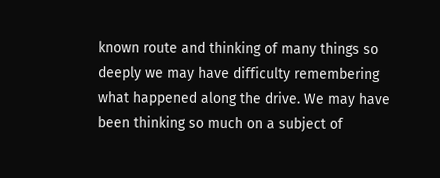known route and thinking of many things so deeply we may have difficulty remembering what happened along the drive. We may have been thinking so much on a subject of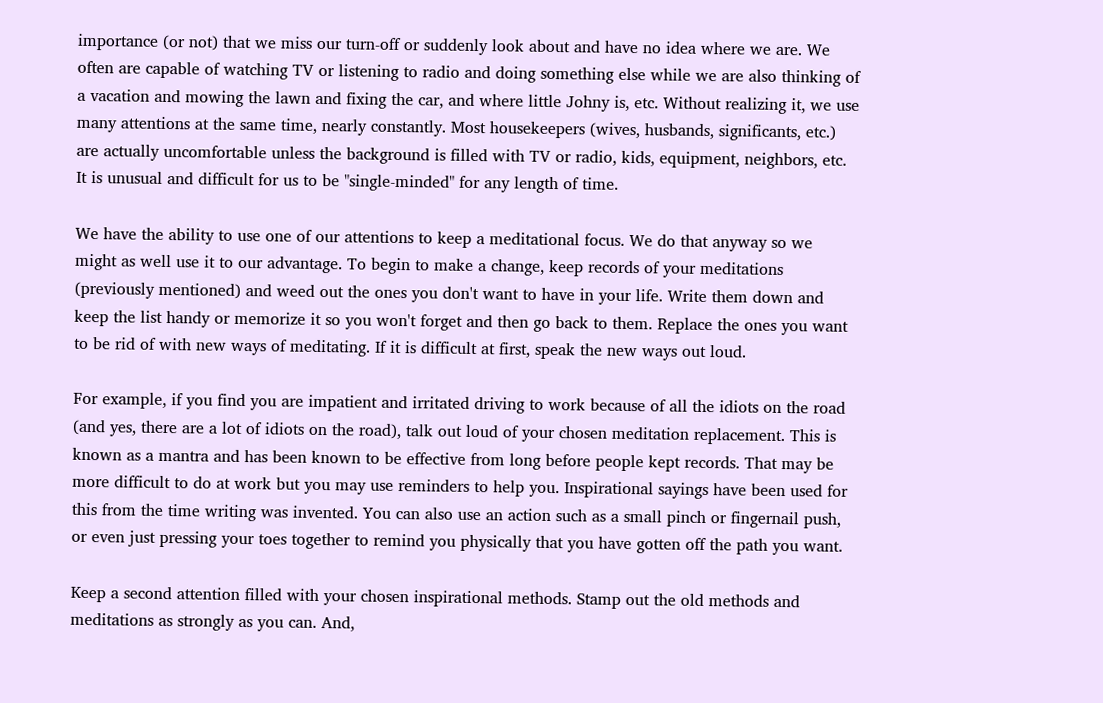importance (or not) that we miss our turn-off or suddenly look about and have no idea where we are. We often are capable of watching TV or listening to radio and doing something else while we are also thinking of a vacation and mowing the lawn and fixing the car, and where little Johny is, etc. Without realizing it, we use many attentions at the same time, nearly constantly. Most housekeepers (wives, husbands, significants, etc.) are actually uncomfortable unless the background is filled with TV or radio, kids, equipment, neighbors, etc. It is unusual and difficult for us to be "single-minded" for any length of time.

We have the ability to use one of our attentions to keep a meditational focus. We do that anyway so we might as well use it to our advantage. To begin to make a change, keep records of your meditations (previously mentioned) and weed out the ones you don't want to have in your life. Write them down and keep the list handy or memorize it so you won't forget and then go back to them. Replace the ones you want to be rid of with new ways of meditating. If it is difficult at first, speak the new ways out loud.

For example, if you find you are impatient and irritated driving to work because of all the idiots on the road (and yes, there are a lot of idiots on the road), talk out loud of your chosen meditation replacement. This is known as a mantra and has been known to be effective from long before people kept records. That may be more difficult to do at work but you may use reminders to help you. Inspirational sayings have been used for this from the time writing was invented. You can also use an action such as a small pinch or fingernail push, or even just pressing your toes together to remind you physically that you have gotten off the path you want.

Keep a second attention filled with your chosen inspirational methods. Stamp out the old methods and meditations as strongly as you can. And,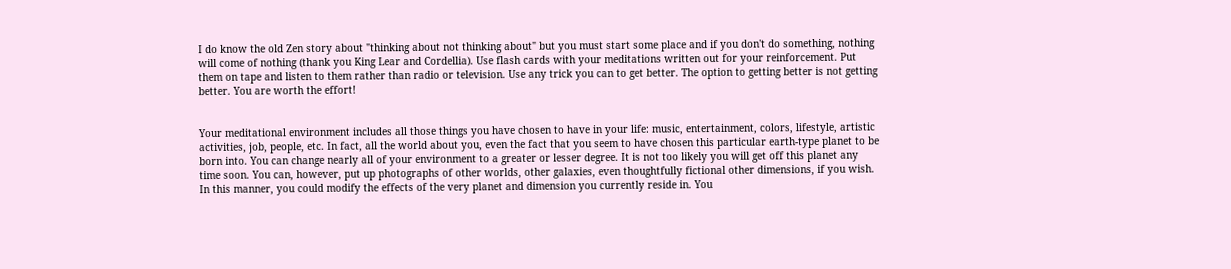I do know the old Zen story about "thinking about not thinking about" but you must start some place and if you don't do something, nothing will come of nothing (thank you King Lear and Cordellia). Use flash cards with your meditations written out for your reinforcement. Put them on tape and listen to them rather than radio or television. Use any trick you can to get better. The option to getting better is not getting better. You are worth the effort!


Your meditational environment includes all those things you have chosen to have in your life: music, entertainment, colors, lifestyle, artistic activities, job, people, etc. In fact, all the world about you, even the fact that you seem to have chosen this particular earth-type planet to be born into. You can change nearly all of your environment to a greater or lesser degree. It is not too likely you will get off this planet any time soon. You can, however, put up photographs of other worlds, other galaxies, even thoughtfully fictional other dimensions, if you wish. In this manner, you could modify the effects of the very planet and dimension you currently reside in. You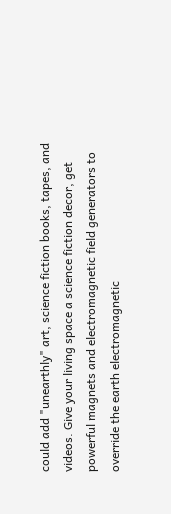could add "unearthly" art, science fiction books, tapes, and videos. Give your living space a science fiction decor, get powerful magnets and electromagnetic field generators to override the earth electromagnetic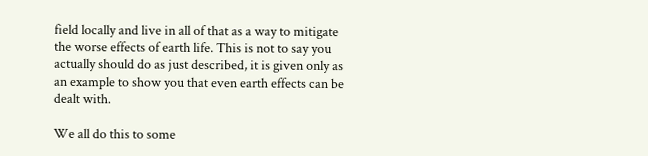field locally and live in all of that as a way to mitigate the worse effects of earth life. This is not to say you actually should do as just described, it is given only as an example to show you that even earth effects can be dealt with.

We all do this to some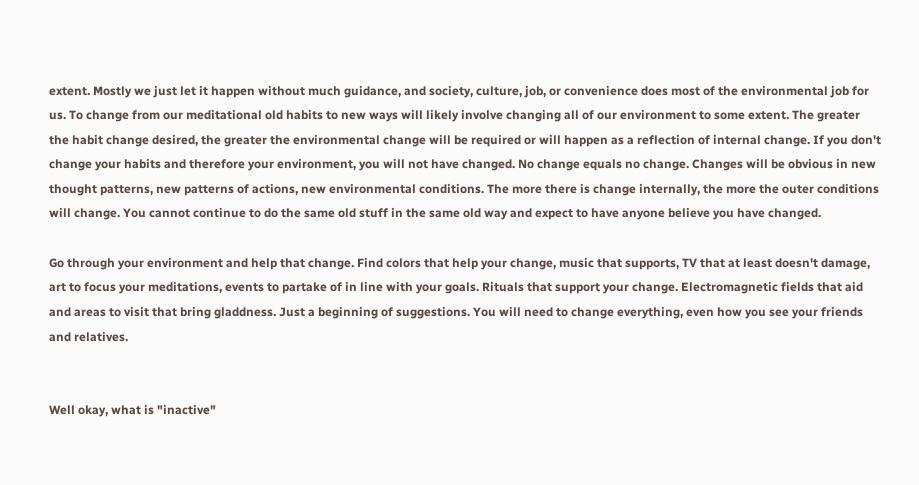extent. Mostly we just let it happen without much guidance, and society, culture, job, or convenience does most of the environmental job for us. To change from our meditational old habits to new ways will likely involve changing all of our environment to some extent. The greater the habit change desired, the greater the environmental change will be required or will happen as a reflection of internal change. If you don't change your habits and therefore your environment, you will not have changed. No change equals no change. Changes will be obvious in new thought patterns, new patterns of actions, new environmental conditions. The more there is change internally, the more the outer conditions will change. You cannot continue to do the same old stuff in the same old way and expect to have anyone believe you have changed.

Go through your environment and help that change. Find colors that help your change, music that supports, TV that at least doesn't damage, art to focus your meditations, events to partake of in line with your goals. Rituals that support your change. Electromagnetic fields that aid and areas to visit that bring gladdness. Just a beginning of suggestions. You will need to change everything, even how you see your friends and relatives.


Well okay, what is "inactive"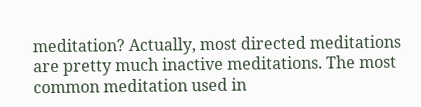meditation? Actually, most directed meditations are pretty much inactive meditations. The most common meditation used in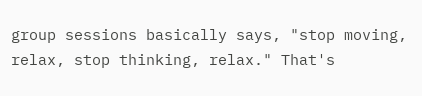group sessions basically says, "stop moving, relax, stop thinking, relax." That's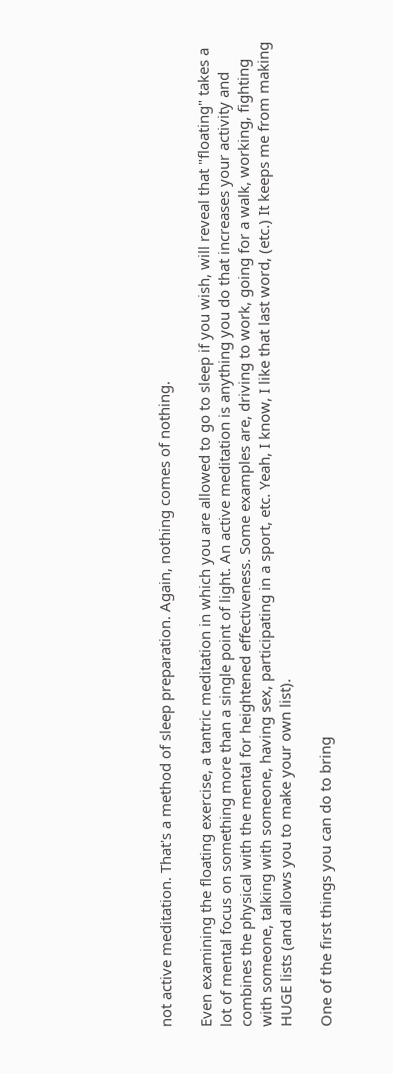not active meditation. That's a method of sleep preparation. Again, nothing comes of nothing.

Even examining the floating exercise, a tantric meditation in which you are allowed to go to sleep if you wish, will reveal that "floating" takes a lot of mental focus on something more than a single point of light. An active meditation is anything you do that increases your activity and combines the physical with the mental for heightened effectiveness. Some examples are, driving to work, going for a walk, working, fighting with someone, talking with someone, having sex, participating in a sport, etc. Yeah, I know, I like that last word, (etc.) It keeps me from making HUGE lists (and allows you to make your own list).

One of the first things you can do to bring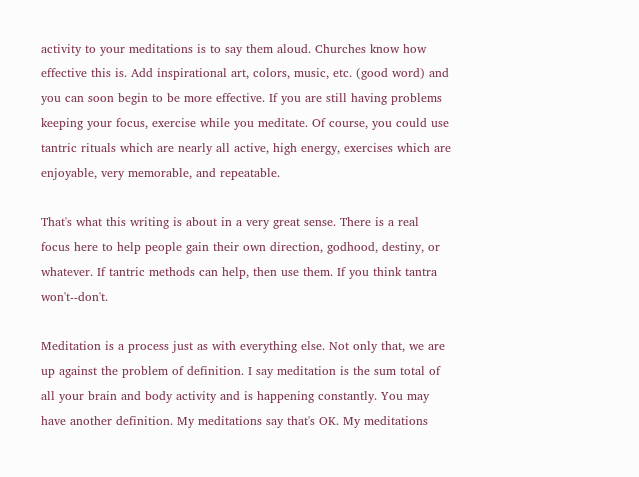activity to your meditations is to say them aloud. Churches know how effective this is. Add inspirational art, colors, music, etc. (good word) and you can soon begin to be more effective. If you are still having problems keeping your focus, exercise while you meditate. Of course, you could use tantric rituals which are nearly all active, high energy, exercises which are enjoyable, very memorable, and repeatable.

That's what this writing is about in a very great sense. There is a real focus here to help people gain their own direction, godhood, destiny, or whatever. If tantric methods can help, then use them. If you think tantra won't--don't.

Meditation is a process just as with everything else. Not only that, we are up against the problem of definition. I say meditation is the sum total of all your brain and body activity and is happening constantly. You may have another definition. My meditations say that's OK. My meditations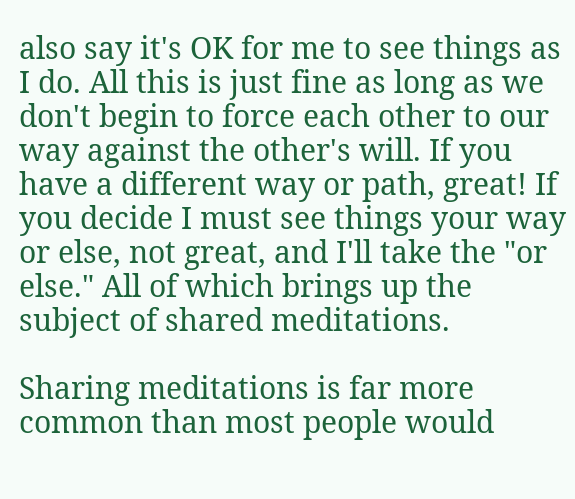also say it's OK for me to see things as I do. All this is just fine as long as we don't begin to force each other to our way against the other's will. If you have a different way or path, great! If you decide I must see things your way or else, not great, and I'll take the "or else." All of which brings up the subject of shared meditations.

Sharing meditations is far more common than most people would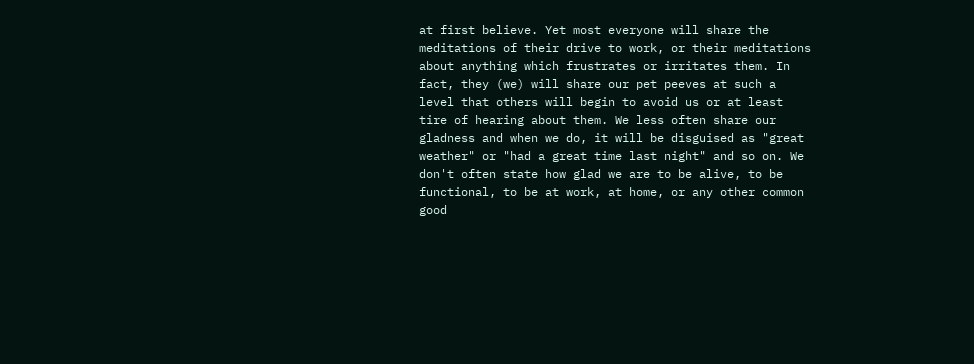at first believe. Yet most everyone will share the meditations of their drive to work, or their meditations about anything which frustrates or irritates them. In fact, they (we) will share our pet peeves at such a level that others will begin to avoid us or at least tire of hearing about them. We less often share our gladness and when we do, it will be disguised as "great weather" or "had a great time last night" and so on. We don't often state how glad we are to be alive, to be functional, to be at work, at home, or any other common good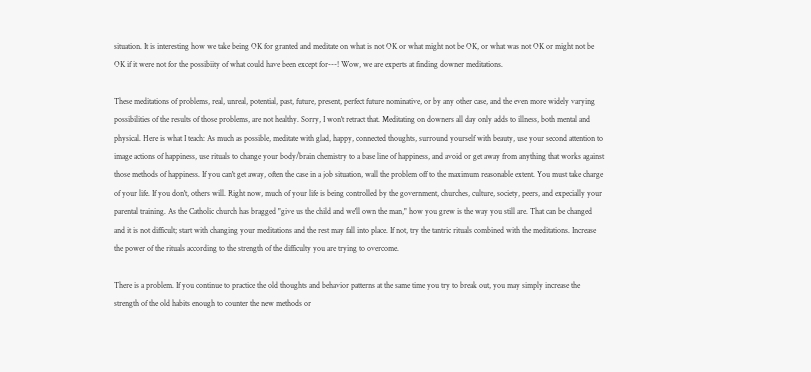situation. It is interesting how we take being OK for granted and meditate on what is not OK or what might not be OK, or what was not OK or might not be OK if it were not for the possibiity of what could have been except for---! Wow, we are experts at finding downer meditations.

These meditations of problems, real, unreal, potential, past, future, present, perfect future nominative, or by any other case, and the even more widely varying possibilities of the results of those problems, are not healthy. Sorry, I won't retract that. Meditating on downers all day only adds to illness, both mental and physical. Here is what I teach: As much as possible, meditate with glad, happy, connected thoughts, surround yourself with beauty, use your second attention to image actions of happiness, use rituals to change your body/brain chemistry to a base line of happiness, and avoid or get away from anything that works against those methods of happiness. If you can't get away, often the case in a job situation, wall the problem off to the maximum reasonable extent. You must take charge of your life. If you don't, others will. Right now, much of your life is being controlled by the government, churches, culture, society, peers, and expecially your parental training. As the Catholic church has bragged "give us the child and we'll own the man," how you grew is the way you still are. That can be changed and it is not difficult; start with changing your meditations and the rest may fall into place. If not, try the tantric rituals combined with the meditations. Increase the power of the rituals according to the strength of the difficulty you are trying to overcome.

There is a problem. If you continue to practice the old thoughts and behavior patterns at the same time you try to break out, you may simply increase the strength of the old habits enough to counter the new methods or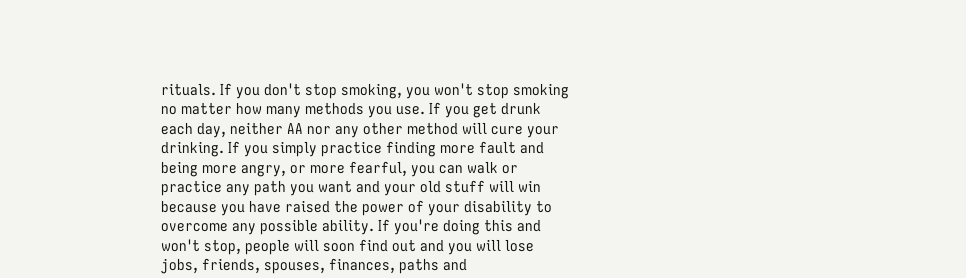rituals. If you don't stop smoking, you won't stop smoking no matter how many methods you use. If you get drunk each day, neither AA nor any other method will cure your drinking. If you simply practice finding more fault and being more angry, or more fearful, you can walk or practice any path you want and your old stuff will win because you have raised the power of your disability to overcome any possible ability. If you're doing this and won't stop, people will soon find out and you will lose jobs, friends, spouses, finances, paths and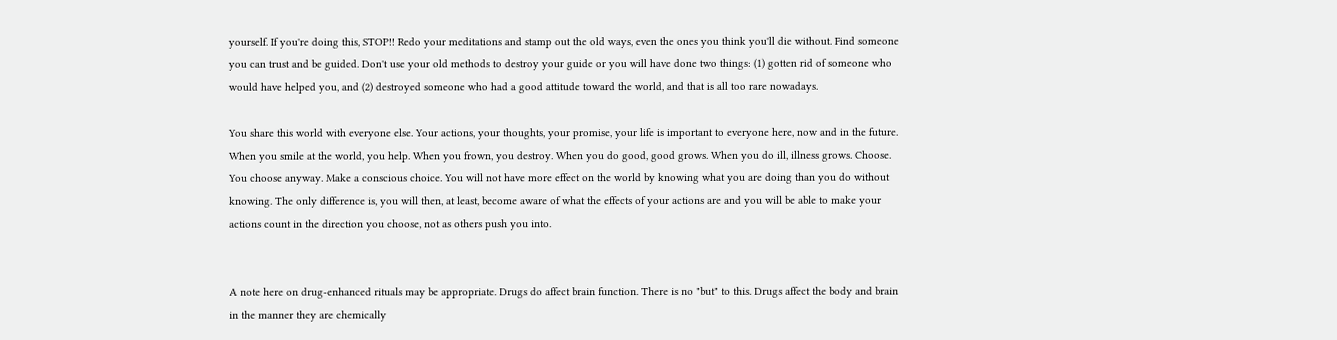yourself. If you're doing this, STOP!! Redo your meditations and stamp out the old ways, even the ones you think you'll die without. Find someone you can trust and be guided. Don't use your old methods to destroy your guide or you will have done two things: (1) gotten rid of someone who would have helped you, and (2) destroyed someone who had a good attitude toward the world, and that is all too rare nowadays.

You share this world with everyone else. Your actions, your thoughts, your promise, your life is important to everyone here, now and in the future. When you smile at the world, you help. When you frown, you destroy. When you do good, good grows. When you do ill, illness grows. Choose. You choose anyway. Make a conscious choice. You will not have more effect on the world by knowing what you are doing than you do without knowing. The only difference is, you will then, at least, become aware of what the effects of your actions are and you will be able to make your actions count in the direction you choose, not as others push you into.


A note here on drug-enhanced rituals may be appropriate. Drugs do affect brain function. There is no "but" to this. Drugs affect the body and brain in the manner they are chemically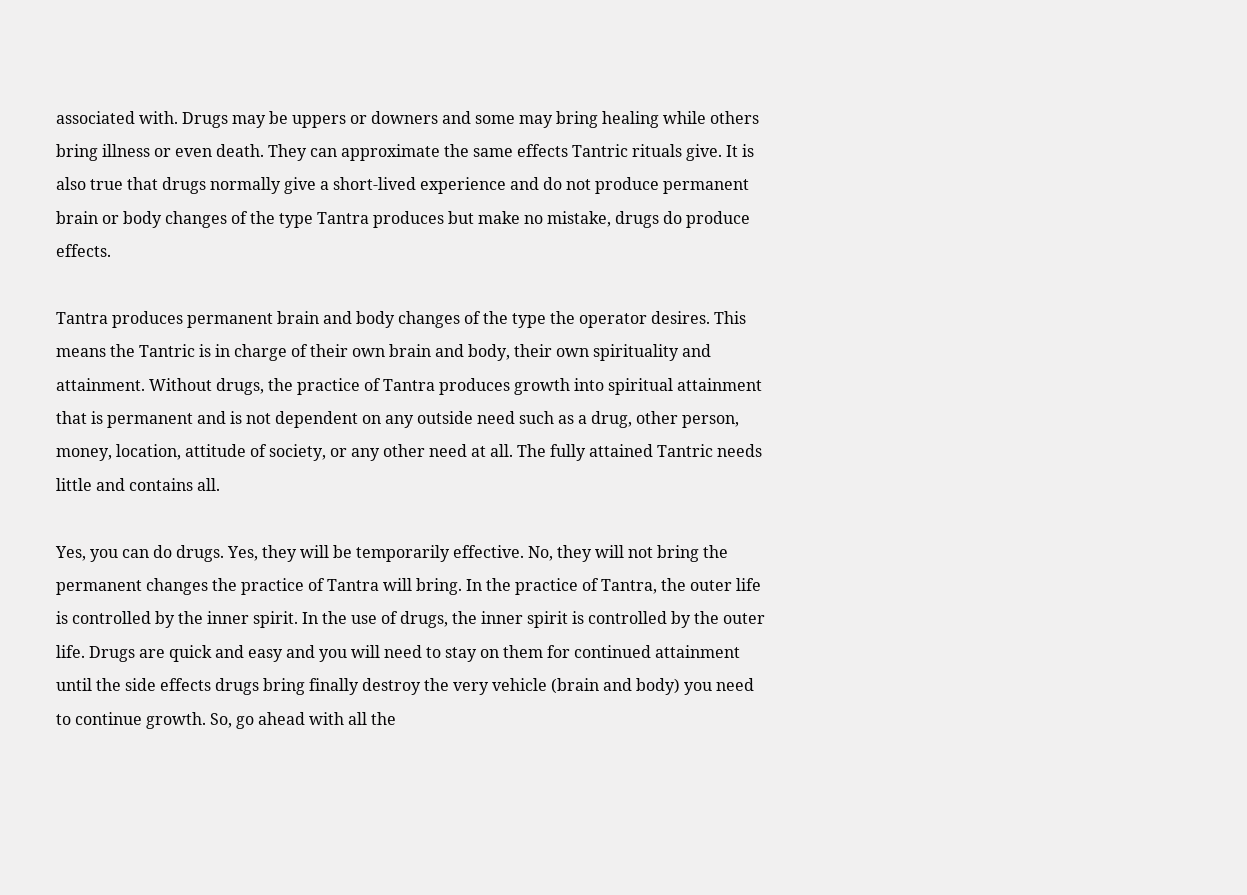associated with. Drugs may be uppers or downers and some may bring healing while others bring illness or even death. They can approximate the same effects Tantric rituals give. It is also true that drugs normally give a short-lived experience and do not produce permanent brain or body changes of the type Tantra produces but make no mistake, drugs do produce effects.

Tantra produces permanent brain and body changes of the type the operator desires. This means the Tantric is in charge of their own brain and body, their own spirituality and attainment. Without drugs, the practice of Tantra produces growth into spiritual attainment that is permanent and is not dependent on any outside need such as a drug, other person, money, location, attitude of society, or any other need at all. The fully attained Tantric needs little and contains all.

Yes, you can do drugs. Yes, they will be temporarily effective. No, they will not bring the permanent changes the practice of Tantra will bring. In the practice of Tantra, the outer life is controlled by the inner spirit. In the use of drugs, the inner spirit is controlled by the outer life. Drugs are quick and easy and you will need to stay on them for continued attainment until the side effects drugs bring finally destroy the very vehicle (brain and body) you need to continue growth. So, go ahead with all the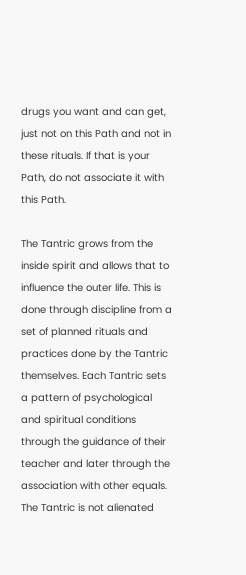drugs you want and can get, just not on this Path and not in these rituals. If that is your Path, do not associate it with this Path.

The Tantric grows from the inside spirit and allows that to influence the outer life. This is done through discipline from a set of planned rituals and practices done by the Tantric themselves. Each Tantric sets a pattern of psychological and spiritual conditions through the guidance of their teacher and later through the association with other equals. The Tantric is not alienated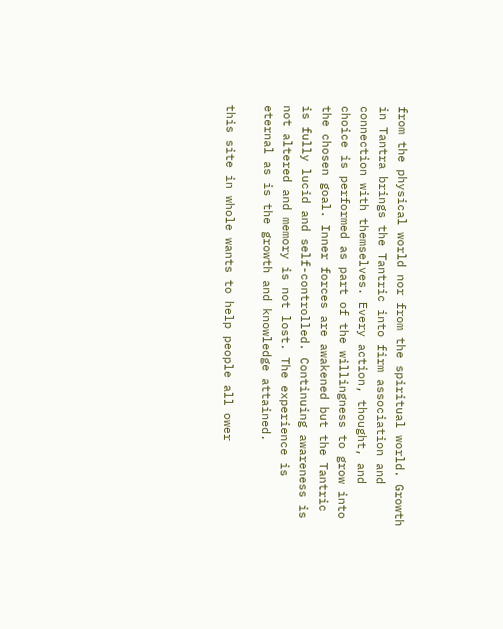from the physical world nor from the spiritual world. Growth in Tantra brings the Tantric into firm association and connection with themselves. Every action, thought, and choice is performed as part of the willingness to grow into the chosen goal. Inner forces are awakened but the Tantric is fully lucid and self-controlled. Continuing awareness is not altered and memory is not lost. The experience is eternal as is the growth and knowledge attained.

this site in whole wants to help people all ower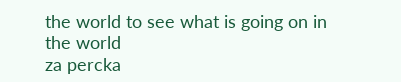the world to see what is going on in the world
za percka